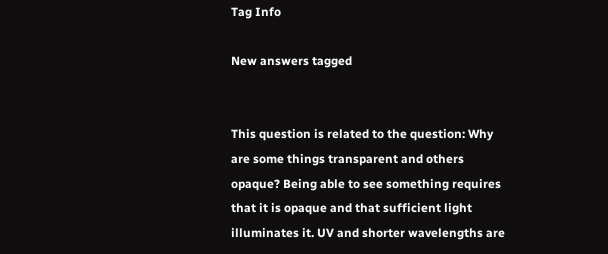Tag Info

New answers tagged


This question is related to the question: Why are some things transparent and others opaque? Being able to see something requires that it is opaque and that sufficient light illuminates it. UV and shorter wavelengths are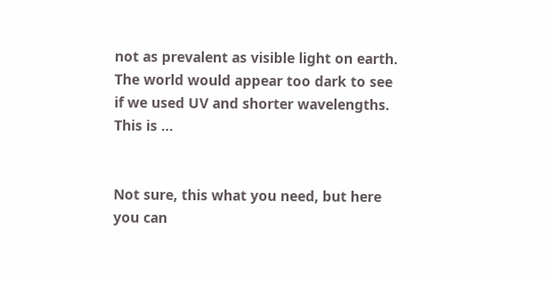not as prevalent as visible light on earth. The world would appear too dark to see if we used UV and shorter wavelengths. This is ...


Not sure, this what you need, but here you can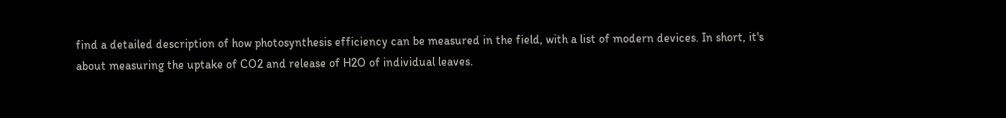find a detailed description of how photosynthesis efficiency can be measured in the field, with a list of modern devices. In short, it's about measuring the uptake of CO2 and release of H2O of individual leaves.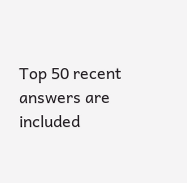Top 50 recent answers are included